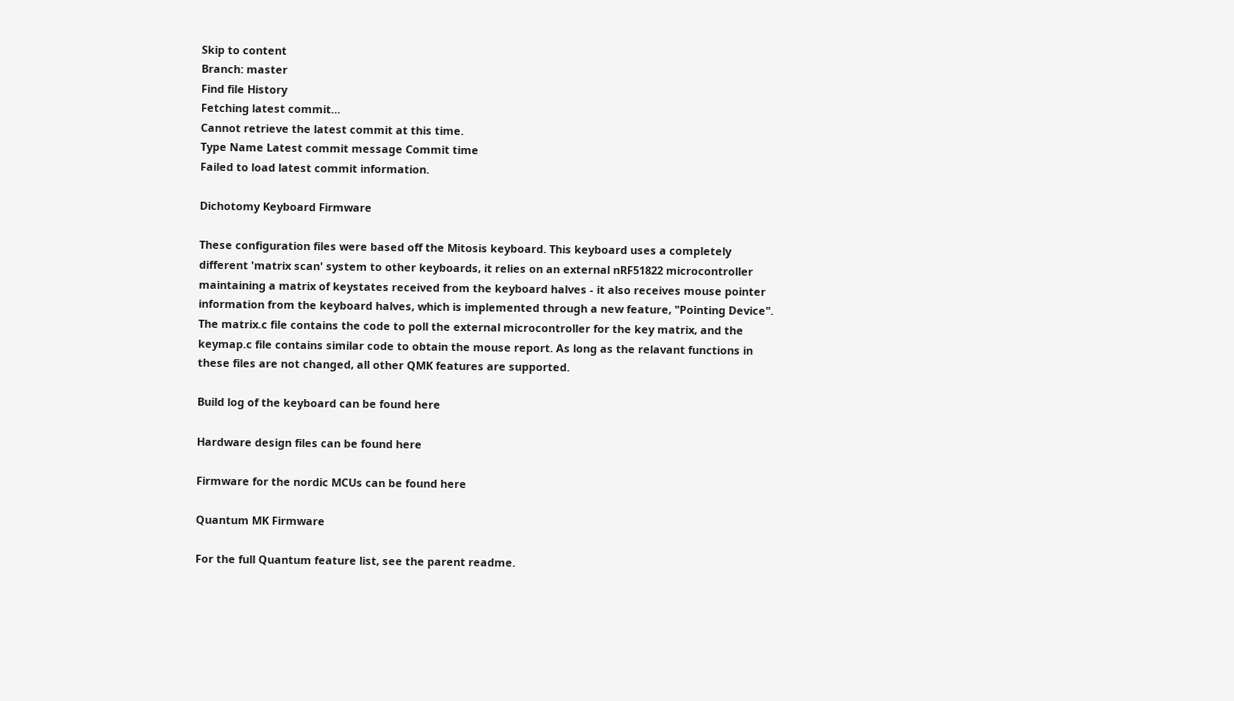Skip to content
Branch: master
Find file History
Fetching latest commit…
Cannot retrieve the latest commit at this time.
Type Name Latest commit message Commit time
Failed to load latest commit information.

Dichotomy Keyboard Firmware

These configuration files were based off the Mitosis keyboard. This keyboard uses a completely different 'matrix scan' system to other keyboards, it relies on an external nRF51822 microcontroller maintaining a matrix of keystates received from the keyboard halves - it also receives mouse pointer information from the keyboard halves, which is implemented through a new feature, "Pointing Device". The matrix.c file contains the code to poll the external microcontroller for the key matrix, and the keymap.c file contains similar code to obtain the mouse report. As long as the relavant functions in these files are not changed, all other QMK features are supported.

Build log of the keyboard can be found here

Hardware design files can be found here

Firmware for the nordic MCUs can be found here

Quantum MK Firmware

For the full Quantum feature list, see the parent readme.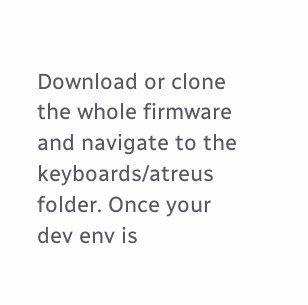Download or clone the whole firmware and navigate to the keyboards/atreus folder. Once your dev env is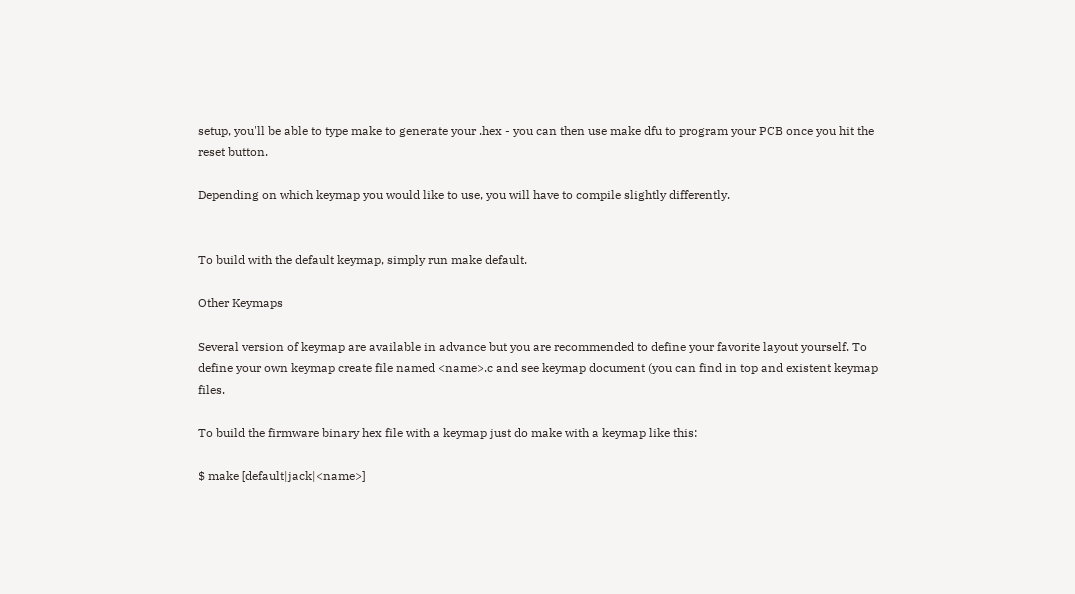setup, you'll be able to type make to generate your .hex - you can then use make dfu to program your PCB once you hit the reset button.

Depending on which keymap you would like to use, you will have to compile slightly differently.


To build with the default keymap, simply run make default.

Other Keymaps

Several version of keymap are available in advance but you are recommended to define your favorite layout yourself. To define your own keymap create file named <name>.c and see keymap document (you can find in top and existent keymap files.

To build the firmware binary hex file with a keymap just do make with a keymap like this:

$ make [default|jack|<name>]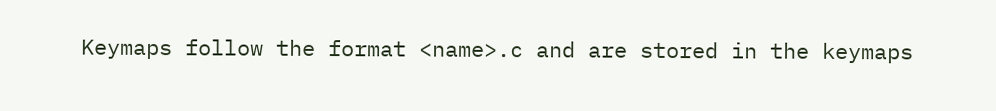Keymaps follow the format <name>.c and are stored in the keymaps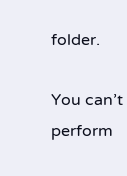folder.

You can’t perform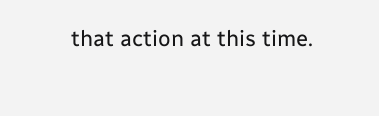that action at this time.